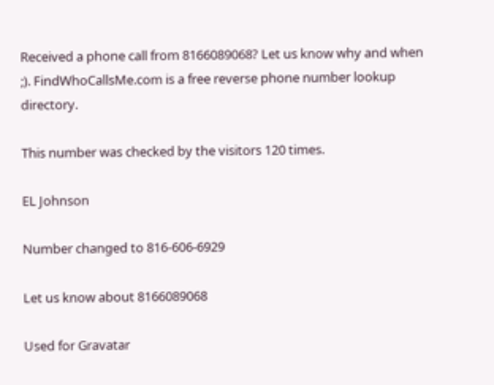Received a phone call from 8166089068? Let us know why and when ;). FindWhoCallsMe.com is a free reverse phone number lookup directory.

This number was checked by the visitors 120 times.

EL Johnson

Number changed to 816-606-6929

Let us know about 8166089068

Used for Gravatar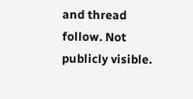and thread follow. Not publicly visible.